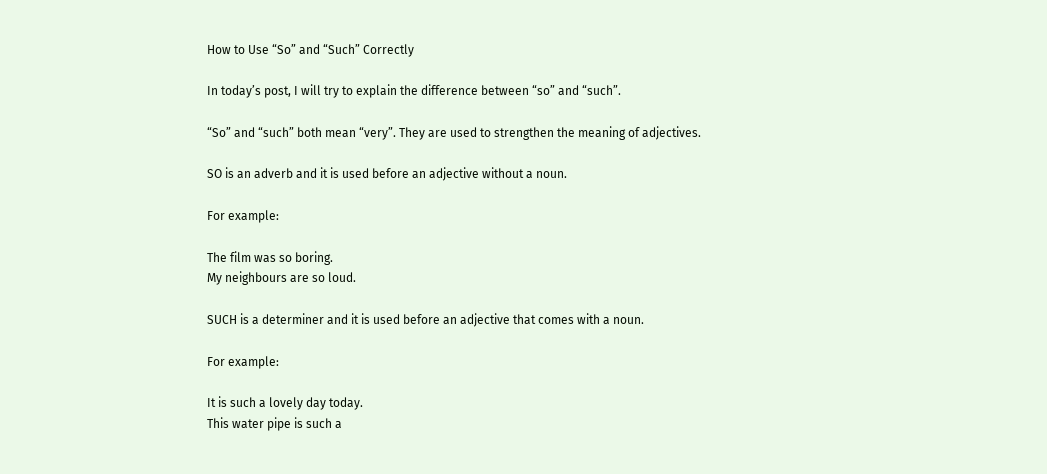How to Use “So” and “Such” Correctly

In today’s post, I will try to explain the difference between “so” and “such”.

“So” and “such” both mean “very”. They are used to strengthen the meaning of adjectives.

SO is an adverb and it is used before an adjective without a noun.

For example:

The film was so boring.
My neighbours are so loud.

SUCH is a determiner and it is used before an adjective that comes with a noun.

For example:

It is such a lovely day today.
This water pipe is such a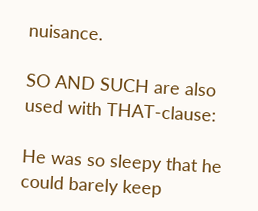nuisance.

SO AND SUCH are also used with THAT-clause:

He was so sleepy that he could barely keep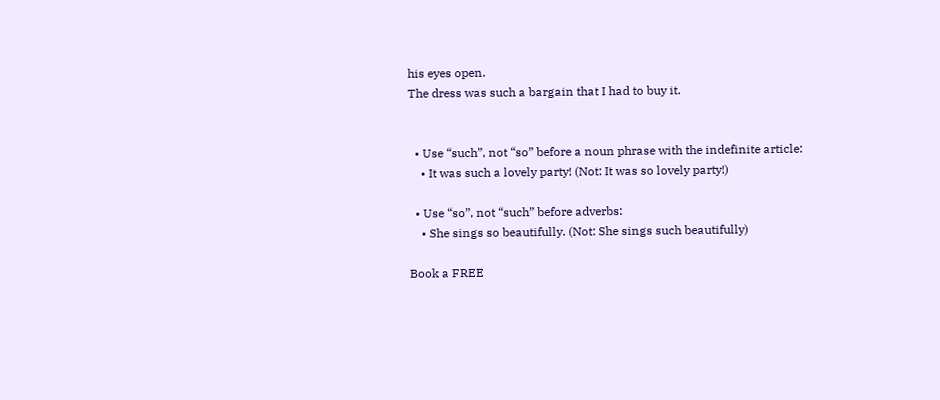his eyes open.
The dress was such a bargain that I had to buy it.


  • Use “such”, not “so” before a noun phrase with the indefinite article:
    • It was such a lovely party! (Not: It was so lovely party!)

  • Use “so”, not “such” before adverbs:
    • She sings so beautifully. (Not: She sings such beautifully)

Book a FREE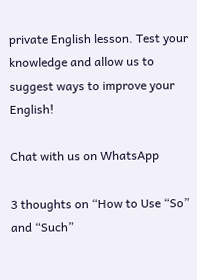private English lesson. Test your knowledge and allow us to suggest ways to improve your English!

Chat with us on WhatsApp

3 thoughts on “How to Use “So” and “Such”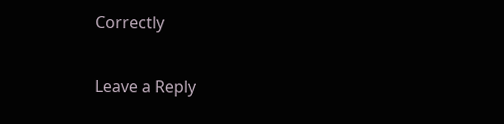Correctly

Leave a Reply